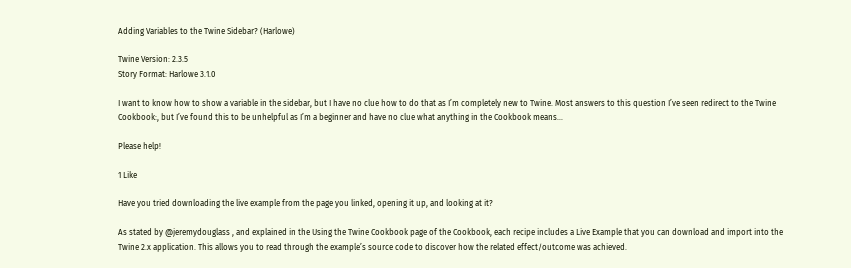Adding Variables to the Twine Sidebar? (Harlowe)

Twine Version: 2.3.5
Story Format: Harlowe 3.1.0

I want to know how to show a variable in the sidebar, but I have no clue how to do that as I’m completely new to Twine. Most answers to this question I’ve seen redirect to the Twine Cookbook:, but I’ve found this to be unhelpful as I’m a beginner and have no clue what anything in the Cookbook means…

Please help!

1 Like

Have you tried downloading the live example from the page you linked, opening it up, and looking at it?

As stated by @jeremydouglass , and explained in the Using the Twine Cookbook page of the Cookbook, each recipe includes a Live Example that you can download and import into the Twine 2.x application. This allows you to read through the example’s source code to discover how the related effect/outcome was achieved.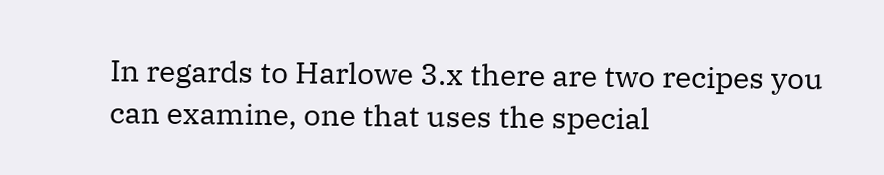In regards to Harlowe 3.x there are two recipes you can examine, one that uses the special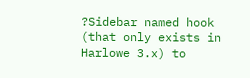?Sidebar named hook (that only exists in Harlowe 3.x) to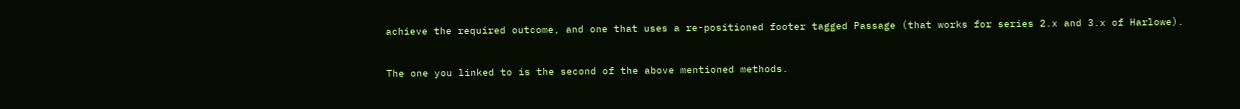achieve the required outcome, and one that uses a re-positioned footer tagged Passage (that works for series 2.x and 3.x of Harlowe).

The one you linked to is the second of the above mentioned methods.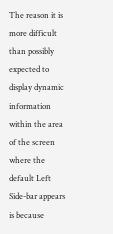The reason it is more difficult than possibly expected to display dynamic information within the area of the screen where the default Left Side-bar appears is because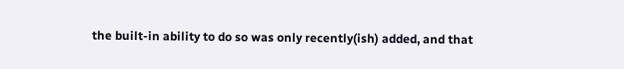the built-in ability to do so was only recently(ish) added, and that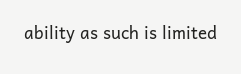ability as such is limited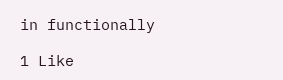in functionally

1 Like